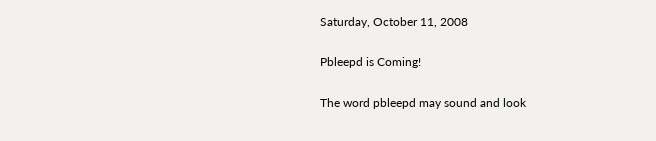Saturday, October 11, 2008

Pbleepd is Coming!

The word pbleepd may sound and look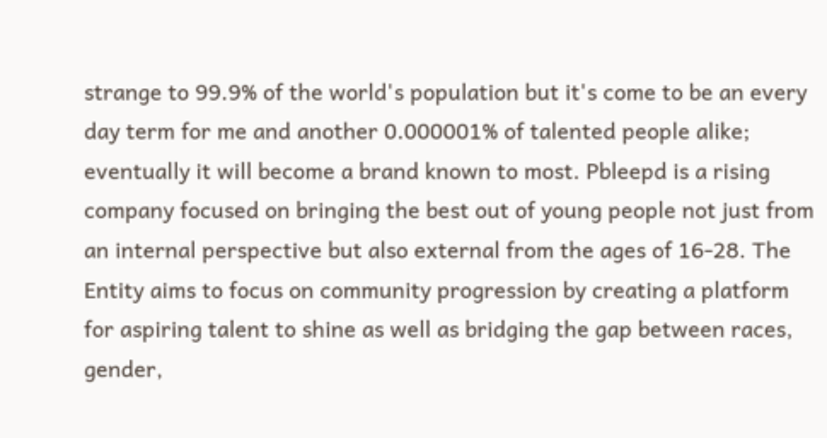strange to 99.9% of the world's population but it's come to be an every day term for me and another 0.000001% of talented people alike; eventually it will become a brand known to most. Pbleepd is a rising company focused on bringing the best out of young people not just from an internal perspective but also external from the ages of 16-28. The Entity aims to focus on community progression by creating a platform for aspiring talent to shine as well as bridging the gap between races, gender,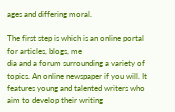ages and differing moral.

The first step is which is an online portal for articles, blogs, me
dia and a forum surrounding a variety of topics. An online newspaper if you will. It features young and talented writers who aim to develop their writing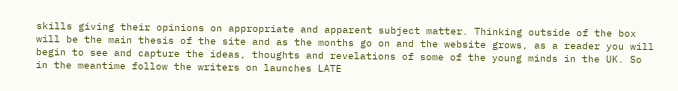skills giving their opinions on appropriate and apparent subject matter. Thinking outside of the box will be the main thesis of the site and as the months go on and the website grows, as a reader you will begin to see and capture the ideas, thoughts and revelations of some of the young minds in the UK. So in the meantime follow the writers on launches LATE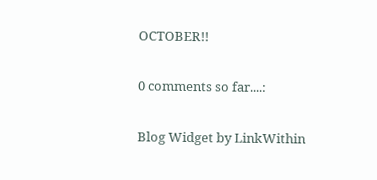OCTOBER!!

0 comments so far....:

Blog Widget by LinkWithin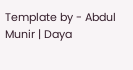Template by - Abdul Munir | Daya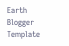Earth Blogger Template